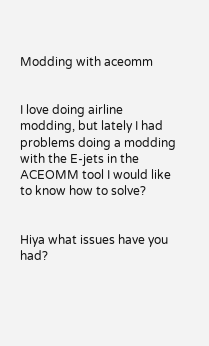Modding with aceomm


I love doing airline modding, but lately I had problems doing a modding with the E-jets in the ACEOMM tool I would like to know how to solve?


Hiya what issues have you had?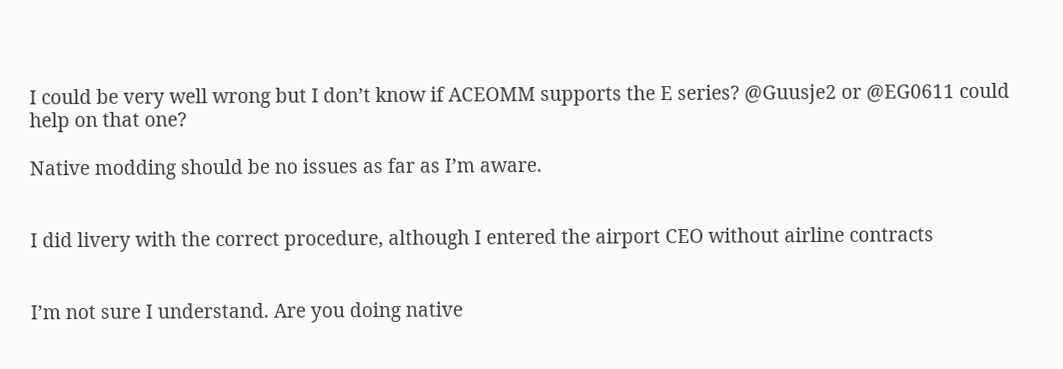I could be very well wrong but I don’t know if ACEOMM supports the E series? @Guusje2 or @EG0611 could help on that one?

Native modding should be no issues as far as I’m aware.


I did livery with the correct procedure, although I entered the airport CEO without airline contracts


I’m not sure I understand. Are you doing native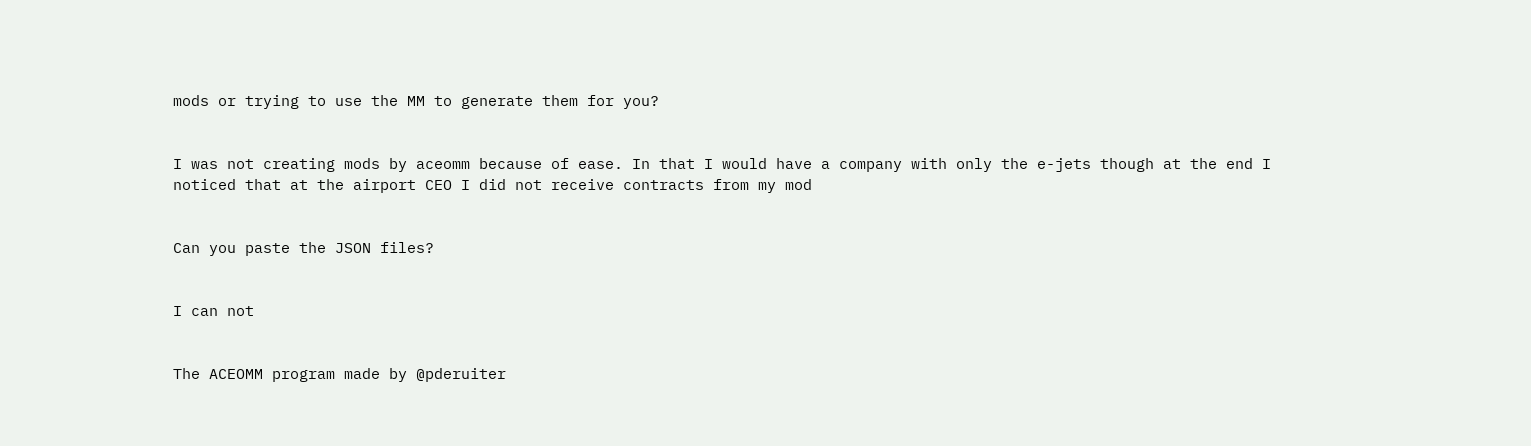mods or trying to use the MM to generate them for you?


I was not creating mods by aceomm because of ease. In that I would have a company with only the e-jets though at the end I noticed that at the airport CEO I did not receive contracts from my mod


Can you paste the JSON files?


I can not


The ACEOMM program made by @pderuiter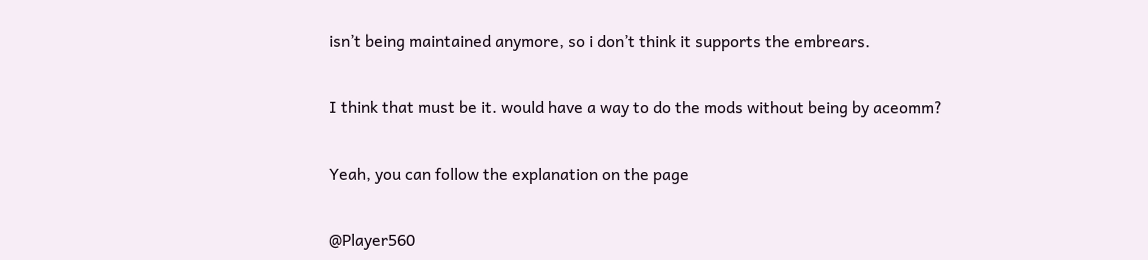isn’t being maintained anymore, so i don’t think it supports the embrears.


I think that must be it. would have a way to do the mods without being by aceomm?


Yeah, you can follow the explanation on the page


@Player560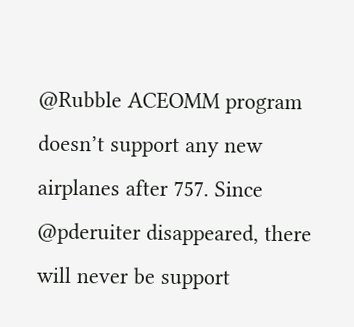@Rubble ACEOMM program doesn’t support any new airplanes after 757. Since @pderuiter disappeared, there will never be support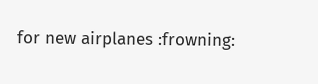for new airplanes :frowning: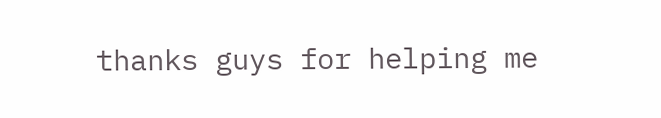thanks guys for helping me